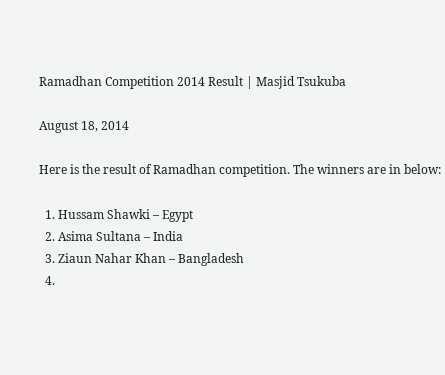Ramadhan Competition 2014 Result | Masjid Tsukuba

August 18, 2014

Here is the result of Ramadhan competition. The winners are in below:

  1. Hussam Shawki – Egypt
  2. Asima Sultana – India
  3. Ziaun Nahar Khan – Bangladesh
  4.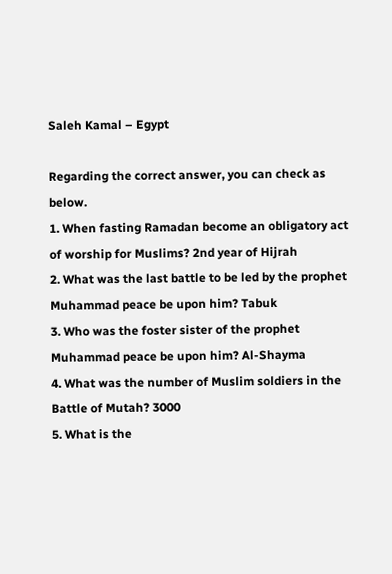Saleh Kamal – Egypt

Regarding the correct answer, you can check as below.
1. When fasting Ramadan become an obligatory act of worship for Muslims? 2nd year of Hijrah
2. What was the last battle to be led by the prophet Muhammad peace be upon him? Tabuk
3. Who was the foster sister of the prophet Muhammad peace be upon him? Al-Shayma
4. What was the number of Muslim soldiers in the Battle of Mutah? 3000
5. What is the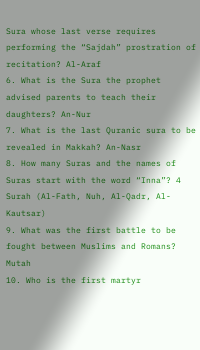Sura whose last verse requires performing the “Sajdah” prostration of recitation? Al-Araf
6. What is the Sura the prophet advised parents to teach their daughters? An-Nur
7. What is the last Quranic sura to be revealed in Makkah? An-Nasr
8. How many Suras and the names of Suras start with the word “Inna”? 4 Surah (Al-Fath, Nuh, Al-Qadr, Al-Kautsar)
9. What was the first battle to be fought between Muslims and Romans? Mutah
10. Who is the first martyr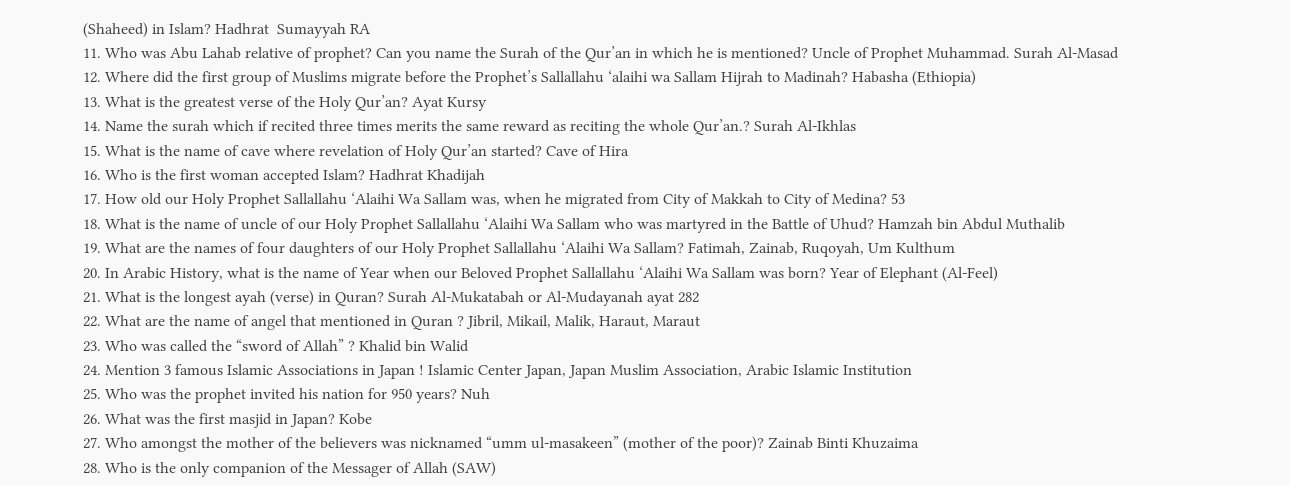(Shaheed) in Islam? Hadhrat  Sumayyah RA
11. Who was Abu Lahab relative of prophet? Can you name the Surah of the Qur’an in which he is mentioned? Uncle of Prophet Muhammad. Surah Al-Masad
12. Where did the first group of Muslims migrate before the Prophet’s Sallallahu ‘alaihi wa Sallam Hijrah to Madinah? Habasha (Ethiopia)
13. What is the greatest verse of the Holy Qur’an? Ayat Kursy
14. Name the surah which if recited three times merits the same reward as reciting the whole Qur’an.? Surah Al-Ikhlas
15. What is the name of cave where revelation of Holy Qur’an started? Cave of Hira
16. Who is the first woman accepted Islam? Hadhrat Khadijah
17. How old our Holy Prophet Sallallahu ‘Alaihi Wa Sallam was, when he migrated from City of Makkah to City of Medina? 53
18. What is the name of uncle of our Holy Prophet Sallallahu ‘Alaihi Wa Sallam who was martyred in the Battle of Uhud? Hamzah bin Abdul Muthalib
19. What are the names of four daughters of our Holy Prophet Sallallahu ‘Alaihi Wa Sallam? Fatimah, Zainab, Ruqoyah, Um Kulthum
20. In Arabic History, what is the name of Year when our Beloved Prophet Sallallahu ‘Alaihi Wa Sallam was born? Year of Elephant (Al-Feel)
21. What is the longest ayah (verse) in Quran? Surah Al-Mukatabah or Al-Mudayanah ayat 282
22. What are the name of angel that mentioned in Quran ? Jibril, Mikail, Malik, Haraut, Maraut
23. Who was called the “sword of Allah” ? Khalid bin Walid
24. Mention 3 famous Islamic Associations in Japan ! Islamic Center Japan, Japan Muslim Association, Arabic Islamic Institution
25. Who was the prophet invited his nation for 950 years? Nuh
26. What was the first masjid in Japan? Kobe
27. Who amongst the mother of the believers was nicknamed “umm ul-masakeen” (mother of the poor)? Zainab Binti Khuzaima
28. Who is the only companion of the Messager of Allah (SAW)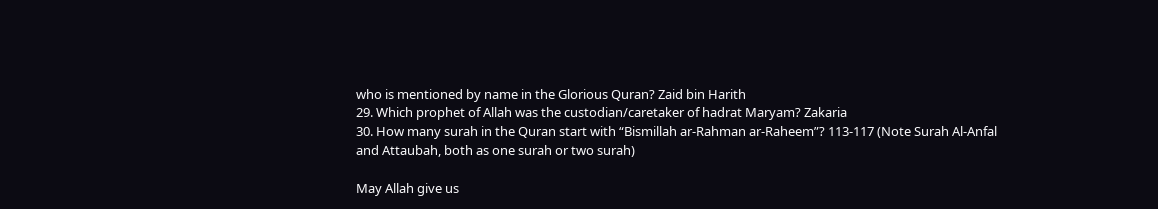who is mentioned by name in the Glorious Quran? Zaid bin Harith
29. Which prophet of Allah was the custodian/caretaker of hadrat Maryam? Zakaria
30. How many surah in the Quran start with “Bismillah ar-Rahman ar-Raheem”? 113-117 (Note Surah Al-Anfal and Attaubah, both as one surah or two surah)

May Allah give us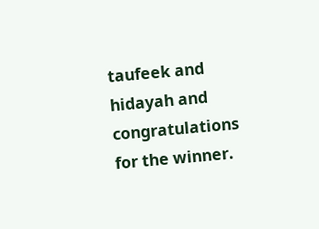taufeek and hidayah and congratulations for the winner.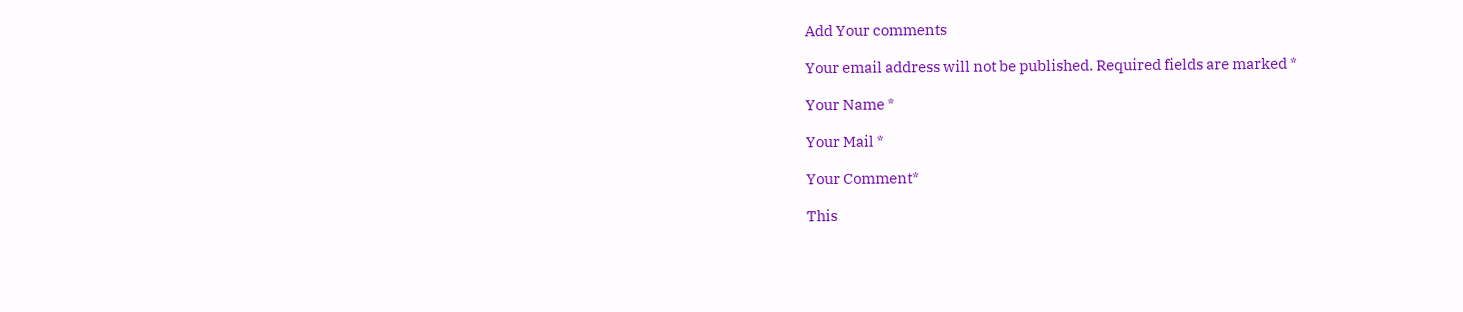Add Your comments

Your email address will not be published. Required fields are marked *

Your Name *

Your Mail *

Your Comment*

This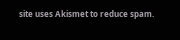site uses Akismet to reduce spam.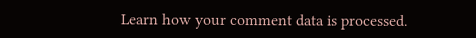Learn how your comment data is processed.